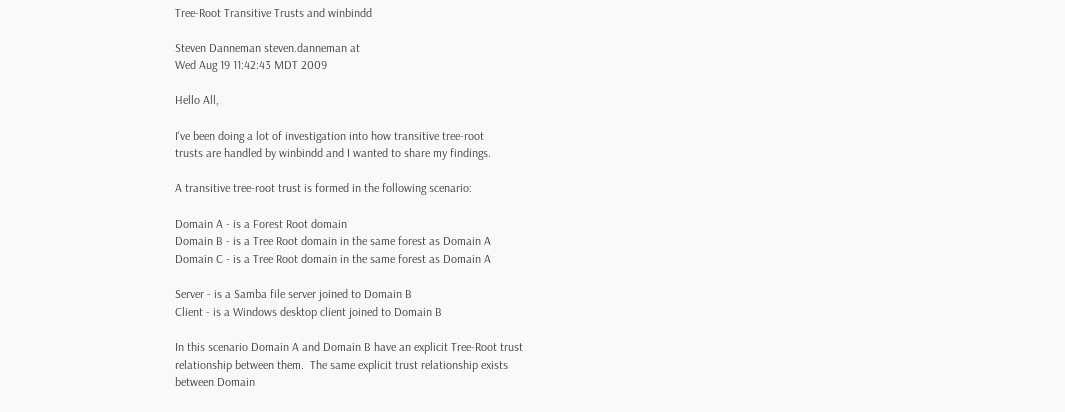Tree-Root Transitive Trusts and winbindd

Steven Danneman steven.danneman at
Wed Aug 19 11:42:43 MDT 2009

Hello All,

I've been doing a lot of investigation into how transitive tree-root
trusts are handled by winbindd and I wanted to share my findings.

A transitive tree-root trust is formed in the following scenario:

Domain A - is a Forest Root domain
Domain B - is a Tree Root domain in the same forest as Domain A
Domain C - is a Tree Root domain in the same forest as Domain A

Server - is a Samba file server joined to Domain B
Client - is a Windows desktop client joined to Domain B

In this scenario Domain A and Domain B have an explicit Tree-Root trust
relationship between them.  The same explicit trust relationship exists
between Domain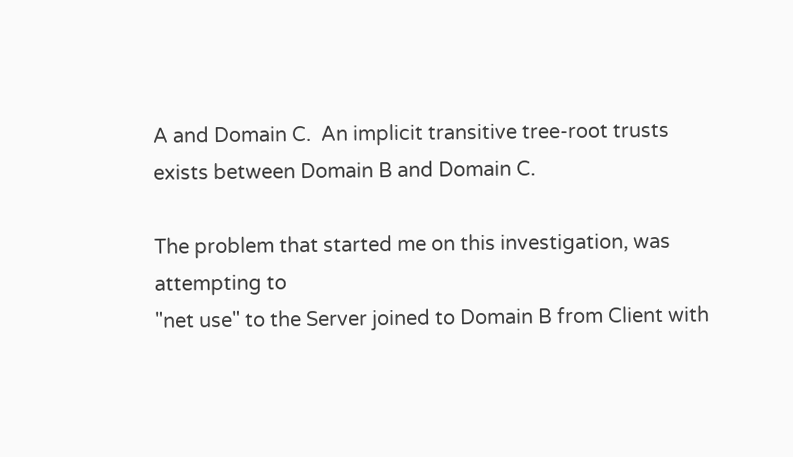A and Domain C.  An implicit transitive tree-root trusts
exists between Domain B and Domain C.

The problem that started me on this investigation, was attempting to
"net use" to the Server joined to Domain B from Client with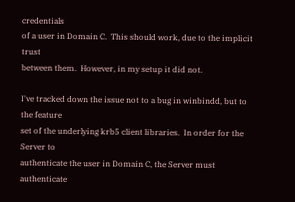credentials
of a user in Domain C.  This should work, due to the implicit trust
between them.  However, in my setup it did not.

I've tracked down the issue not to a bug in winbindd, but to the feature
set of the underlying krb5 client libraries.  In order for the Server to
authenticate the user in Domain C, the Server must authenticate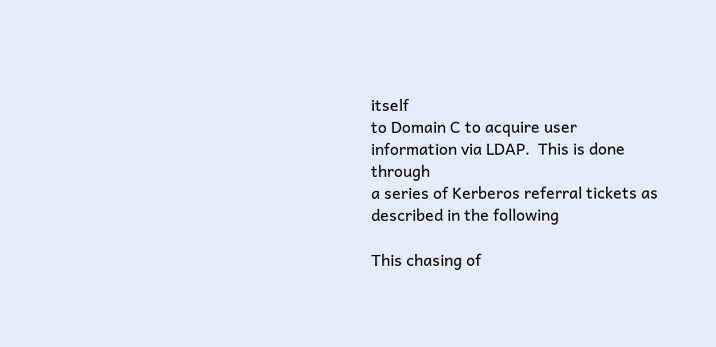itself
to Domain C to acquire user information via LDAP.  This is done through
a series of Kerberos referral tickets as described in the following

This chasing of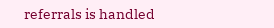referrals is handled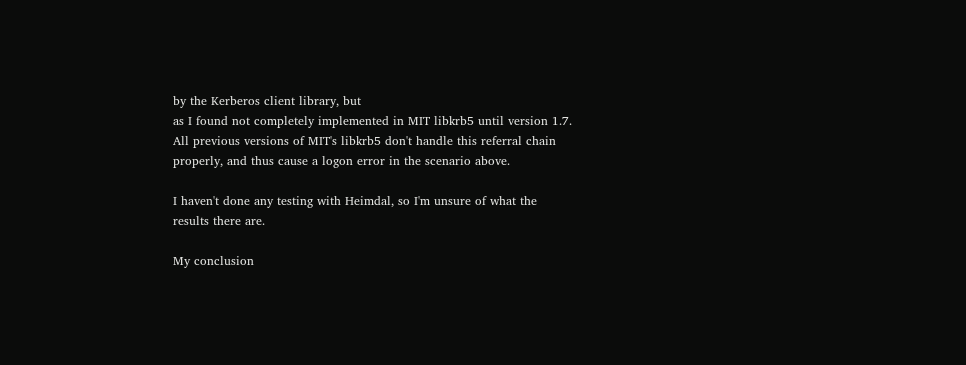by the Kerberos client library, but
as I found not completely implemented in MIT libkrb5 until version 1.7.
All previous versions of MIT's libkrb5 don't handle this referral chain
properly, and thus cause a logon error in the scenario above.

I haven't done any testing with Heimdal, so I'm unsure of what the
results there are.

My conclusion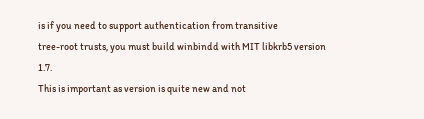is if you need to support authentication from transitive
tree-root trusts, you must build winbindd with MIT libkrb5 version 1.7.
This is important as version is quite new and not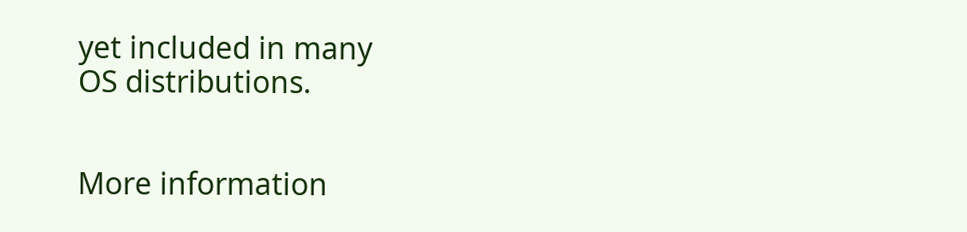yet included in many
OS distributions.


More information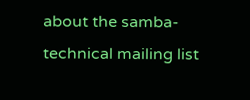about the samba-technical mailing list